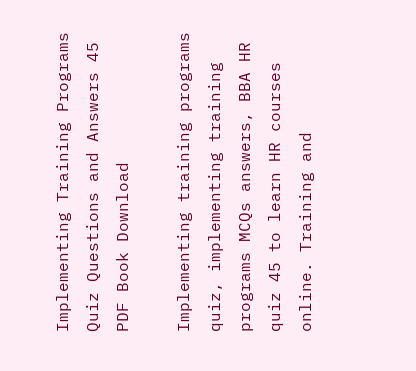Implementing Training Programs Quiz Questions and Answers 45 PDF Book Download

Implementing training programs quiz, implementing training programs MCQs answers, BBA HR quiz 45 to learn HR courses online. Training and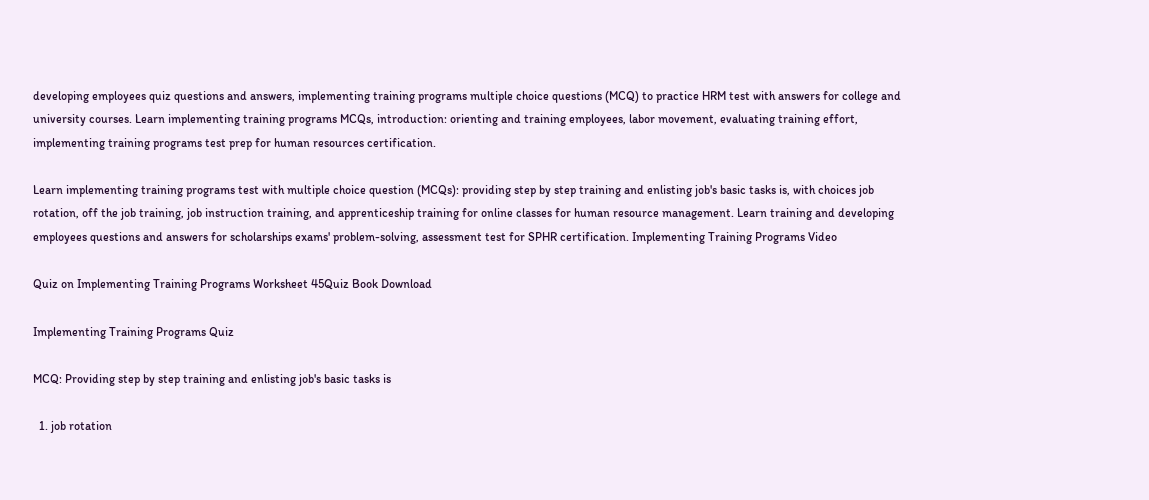developing employees quiz questions and answers, implementing training programs multiple choice questions (MCQ) to practice HRM test with answers for college and university courses. Learn implementing training programs MCQs, introduction: orienting and training employees, labor movement, evaluating training effort, implementing training programs test prep for human resources certification.

Learn implementing training programs test with multiple choice question (MCQs): providing step by step training and enlisting job's basic tasks is, with choices job rotation, off the job training, job instruction training, and apprenticeship training for online classes for human resource management. Learn training and developing employees questions and answers for scholarships exams' problem-solving, assessment test for SPHR certification. Implementing Training Programs Video

Quiz on Implementing Training Programs Worksheet 45Quiz Book Download

Implementing Training Programs Quiz

MCQ: Providing step by step training and enlisting job's basic tasks is

  1. job rotation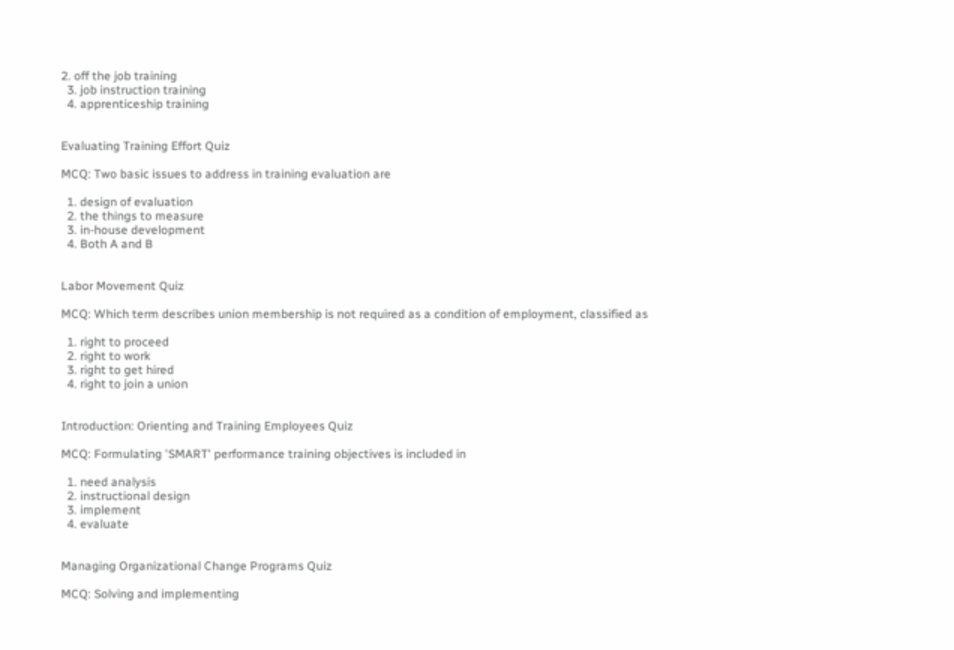2. off the job training
  3. job instruction training
  4. apprenticeship training


Evaluating Training Effort Quiz

MCQ: Two basic issues to address in training evaluation are

  1. design of evaluation
  2. the things to measure
  3. in-house development
  4. Both A and B


Labor Movement Quiz

MCQ: Which term describes union membership is not required as a condition of employment, classified as

  1. right to proceed
  2. right to work
  3. right to get hired
  4. right to join a union


Introduction: Orienting and Training Employees Quiz

MCQ: Formulating 'SMART' performance training objectives is included in

  1. need analysis
  2. instructional design
  3. implement
  4. evaluate


Managing Organizational Change Programs Quiz

MCQ: Solving and implementing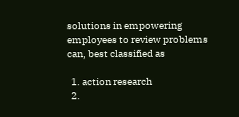solutions in empowering employees to review problems can, best classified as

  1. action research
  2.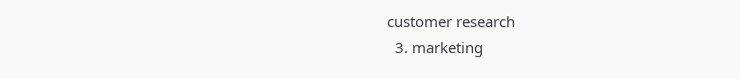customer research
  3. marketing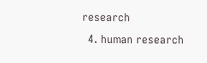research
  4. human research